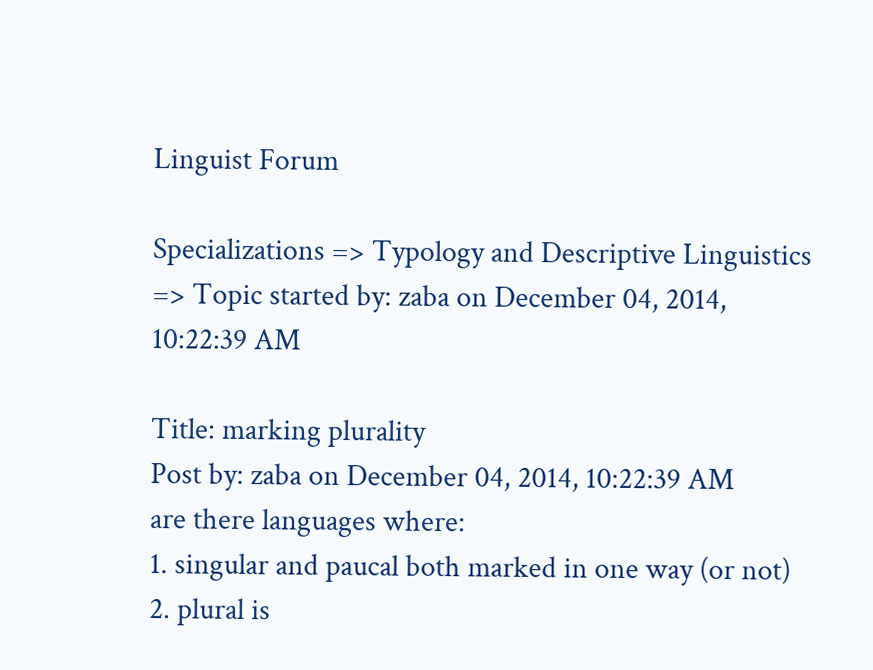Linguist Forum

Specializations => Typology and Descriptive Linguistics => Topic started by: zaba on December 04, 2014, 10:22:39 AM

Title: marking plurality
Post by: zaba on December 04, 2014, 10:22:39 AM
are there languages where:
1. singular and paucal both marked in one way (or not)
2. plural is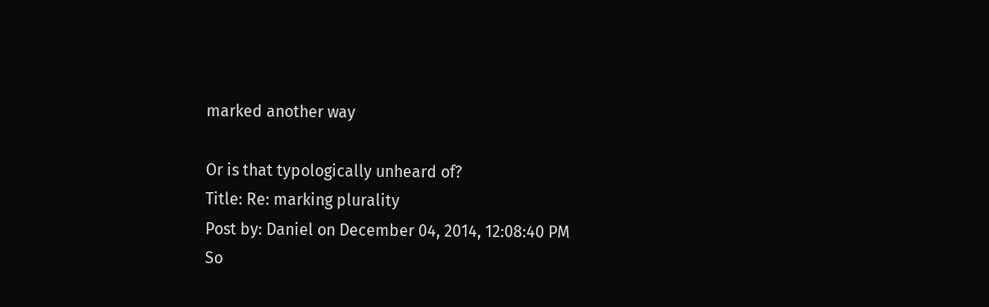marked another way

Or is that typologically unheard of?
Title: Re: marking plurality
Post by: Daniel on December 04, 2014, 12:08:40 PM
So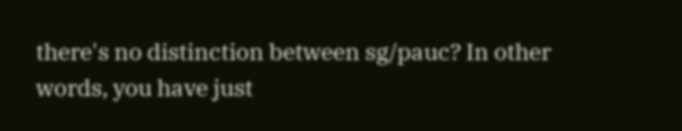there's no distinction between sg/pauc? In other words, you have just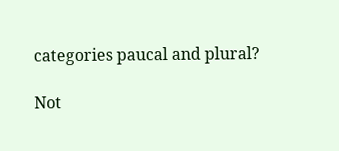categories paucal and plural?

Not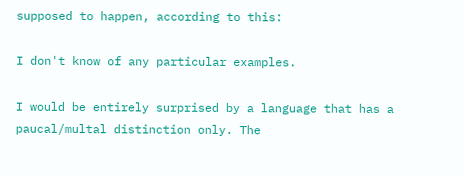supposed to happen, according to this:

I don't know of any particular examples.

I would be entirely surprised by a language that has a paucal/multal distinction only. The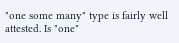"one some many" type is fairly well attested. Is "one"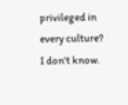privileged in every culture? I don't know.